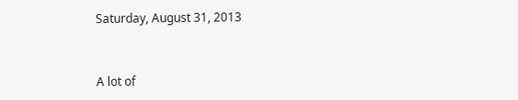Saturday, August 31, 2013


A lot of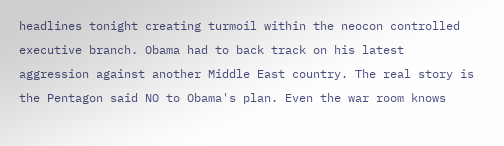headlines tonight creating turmoil within the neocon controlled executive branch. Obama had to back track on his latest aggression against another Middle East country. The real story is the Pentagon said NO to Obama's plan. Even the war room knows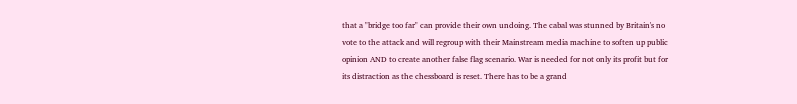that a "bridge too far" can provide their own undoing. The cabal was stunned by Britain's no vote to the attack and will regroup with their Mainstream media machine to soften up public opinion AND to create another false flag scenario. War is needed for not only its profit but for its distraction as the chessboard is reset. There has to be a grand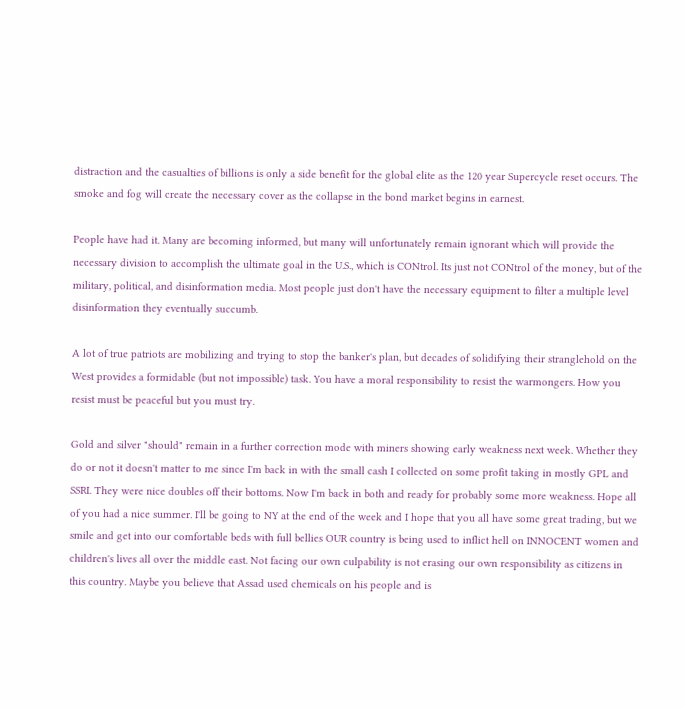distraction and the casualties of billions is only a side benefit for the global elite as the 120 year Supercycle reset occurs. The smoke and fog will create the necessary cover as the collapse in the bond market begins in earnest.

People have had it. Many are becoming informed, but many will unfortunately remain ignorant which will provide the necessary division to accomplish the ultimate goal in the U.S., which is CONtrol. Its just not CONtrol of the money, but of the military, political, and disinformation media. Most people just don't have the necessary equipment to filter a multiple level disinformation they eventually succumb.

A lot of true patriots are mobilizing and trying to stop the banker's plan, but decades of solidifying their stranglehold on the West provides a formidable (but not impossible) task. You have a moral responsibility to resist the warmongers. How you resist must be peaceful but you must try.

Gold and silver "should" remain in a further correction mode with miners showing early weakness next week. Whether they do or not it doesn't matter to me since I'm back in with the small cash I collected on some profit taking in mostly GPL and SSRI. They were nice doubles off their bottoms. Now I'm back in both and ready for probably some more weakness. Hope all of you had a nice summer. I'll be going to NY at the end of the week and I hope that you all have some great trading, but we smile and get into our comfortable beds with full bellies OUR country is being used to inflict hell on INNOCENT women and children's lives all over the middle east. Not facing our own culpability is not erasing our own responsibility as citizens in this country. Maybe you believe that Assad used chemicals on his people and is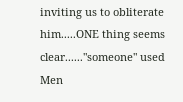inviting us to obliterate him.....ONE thing seems clear......"someone" used
Men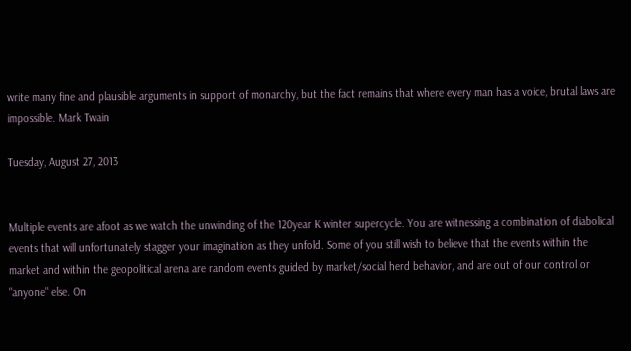write many fine and plausible arguments in support of monarchy, but the fact remains that where every man has a voice, brutal laws are impossible. Mark Twain

Tuesday, August 27, 2013


Multiple events are afoot as we watch the unwinding of the 120year K winter supercycle. You are witnessing a combination of diabolical events that will unfortunately stagger your imagination as they unfold. Some of you still wish to believe that the events within the market and within the geopolitical arena are random events guided by market/social herd behavior, and are out of our control or "anyone" else. On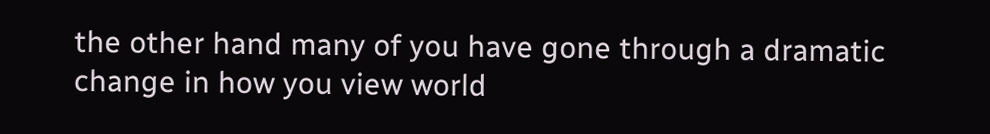the other hand many of you have gone through a dramatic change in how you view world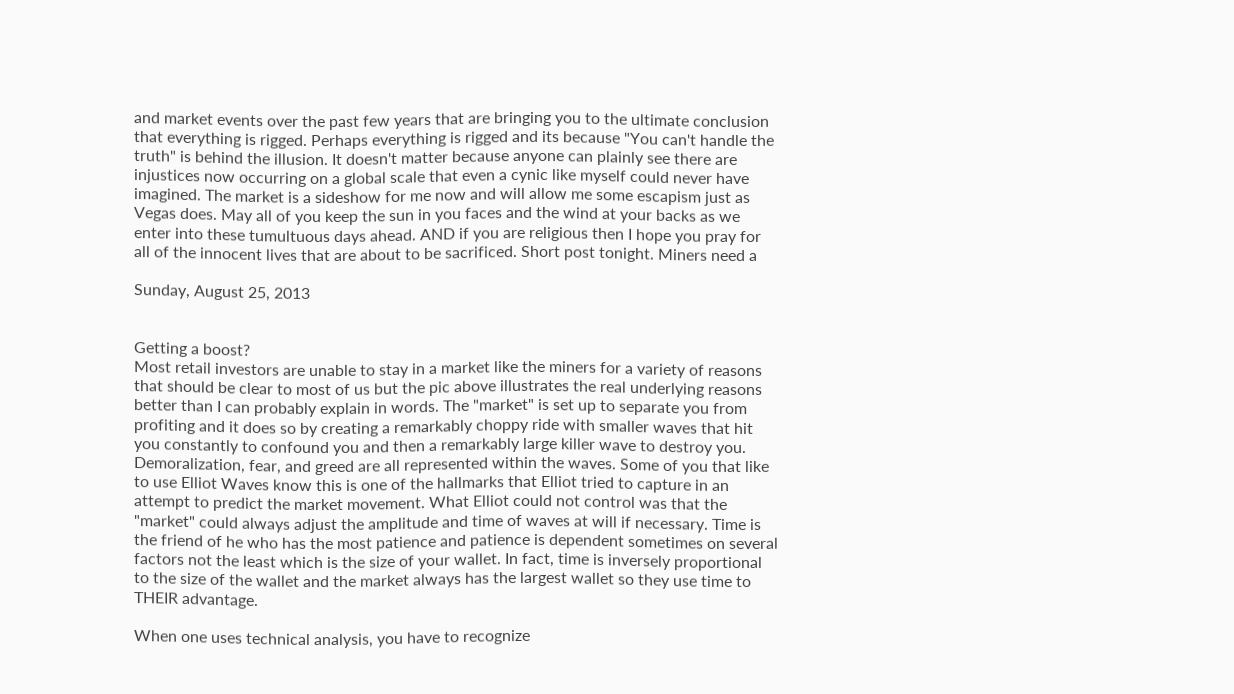and market events over the past few years that are bringing you to the ultimate conclusion that everything is rigged. Perhaps everything is rigged and its because "You can't handle the truth" is behind the illusion. It doesn't matter because anyone can plainly see there are injustices now occurring on a global scale that even a cynic like myself could never have imagined. The market is a sideshow for me now and will allow me some escapism just as Vegas does. May all of you keep the sun in you faces and the wind at your backs as we enter into these tumultuous days ahead. AND if you are religious then I hope you pray for all of the innocent lives that are about to be sacrificed. Short post tonight. Miners need a

Sunday, August 25, 2013


Getting a boost?
Most retail investors are unable to stay in a market like the miners for a variety of reasons that should be clear to most of us but the pic above illustrates the real underlying reasons better than I can probably explain in words. The "market" is set up to separate you from profiting and it does so by creating a remarkably choppy ride with smaller waves that hit you constantly to confound you and then a remarkably large killer wave to destroy you. Demoralization, fear, and greed are all represented within the waves. Some of you that like to use Elliot Waves know this is one of the hallmarks that Elliot tried to capture in an attempt to predict the market movement. What Elliot could not control was that the "market" could always adjust the amplitude and time of waves at will if necessary. Time is the friend of he who has the most patience and patience is dependent sometimes on several factors not the least which is the size of your wallet. In fact, time is inversely proportional to the size of the wallet and the market always has the largest wallet so they use time to THEIR advantage.

When one uses technical analysis, you have to recognize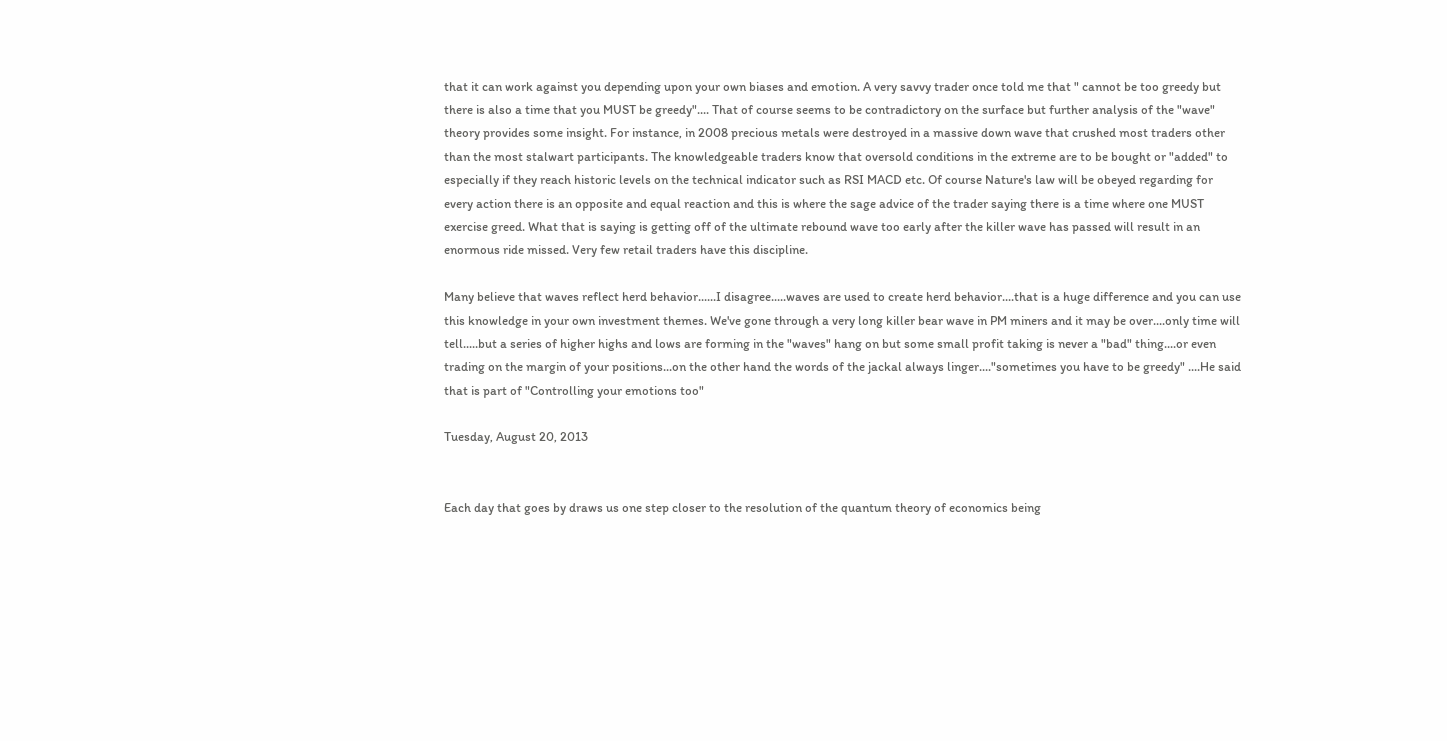that it can work against you depending upon your own biases and emotion. A very savvy trader once told me that " cannot be too greedy but there is also a time that you MUST be greedy".... That of course seems to be contradictory on the surface but further analysis of the "wave" theory provides some insight. For instance, in 2008 precious metals were destroyed in a massive down wave that crushed most traders other than the most stalwart participants. The knowledgeable traders know that oversold conditions in the extreme are to be bought or "added" to especially if they reach historic levels on the technical indicator such as RSI MACD etc. Of course Nature's law will be obeyed regarding for every action there is an opposite and equal reaction and this is where the sage advice of the trader saying there is a time where one MUST exercise greed. What that is saying is getting off of the ultimate rebound wave too early after the killer wave has passed will result in an enormous ride missed. Very few retail traders have this discipline.

Many believe that waves reflect herd behavior......I disagree.....waves are used to create herd behavior....that is a huge difference and you can use this knowledge in your own investment themes. We've gone through a very long killer bear wave in PM miners and it may be over....only time will tell.....but a series of higher highs and lows are forming in the "waves" hang on but some small profit taking is never a "bad" thing....or even trading on the margin of your positions...on the other hand the words of the jackal always linger...."sometimes you have to be greedy" ....He said that is part of "Controlling your emotions too"

Tuesday, August 20, 2013


Each day that goes by draws us one step closer to the resolution of the quantum theory of economics being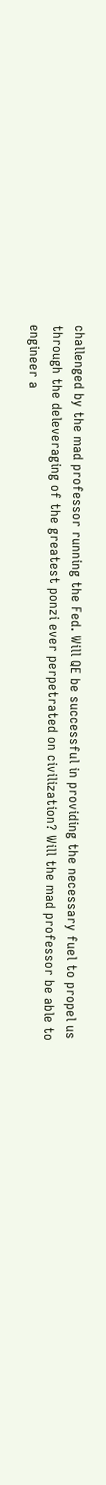challenged by the mad professor running the Fed. Will QE be successful in providing the necessary fuel to propel us through the deleveraging of the greatest ponzi ever perpetrated on civilization? Will the mad professor be able to engineer a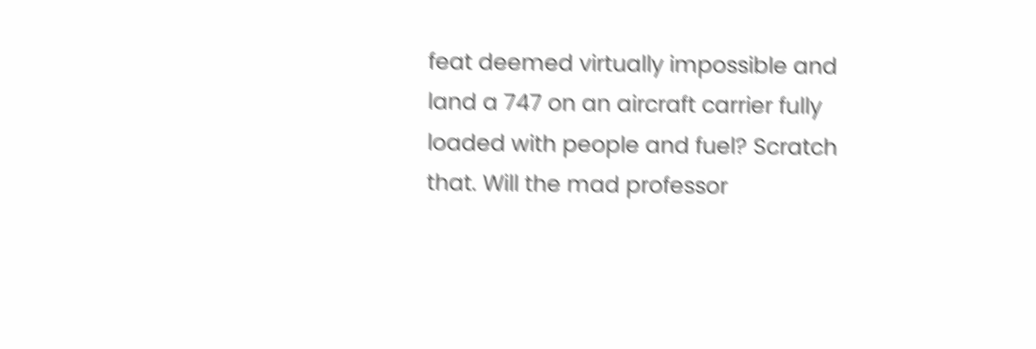feat deemed virtually impossible and land a 747 on an aircraft carrier fully loaded with people and fuel? Scratch that. Will the mad professor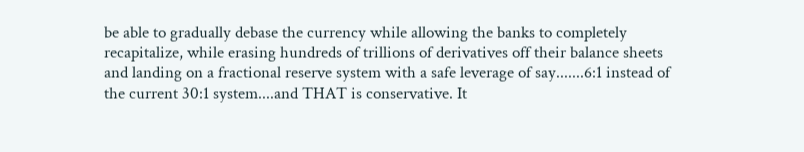be able to gradually debase the currency while allowing the banks to completely recapitalize, while erasing hundreds of trillions of derivatives off their balance sheets and landing on a fractional reserve system with a safe leverage of say.......6:1 instead of the current 30:1 system....and THAT is conservative. It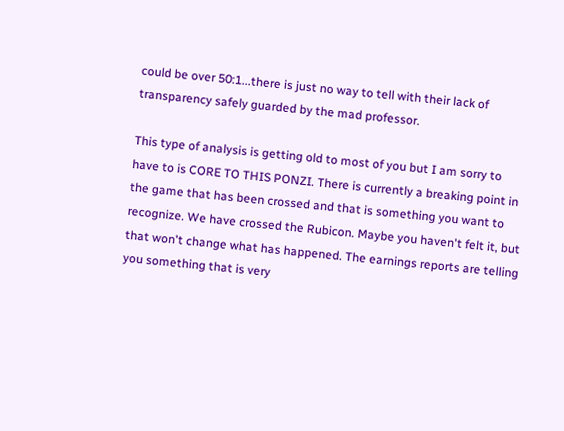could be over 50:1...there is just no way to tell with their lack of transparency safely guarded by the mad professor.

This type of analysis is getting old to most of you but I am sorry to have to is CORE TO THIS PONZI. There is currently a breaking point in the game that has been crossed and that is something you want to recognize. We have crossed the Rubicon. Maybe you haven't felt it, but that won't change what has happened. The earnings reports are telling you something that is very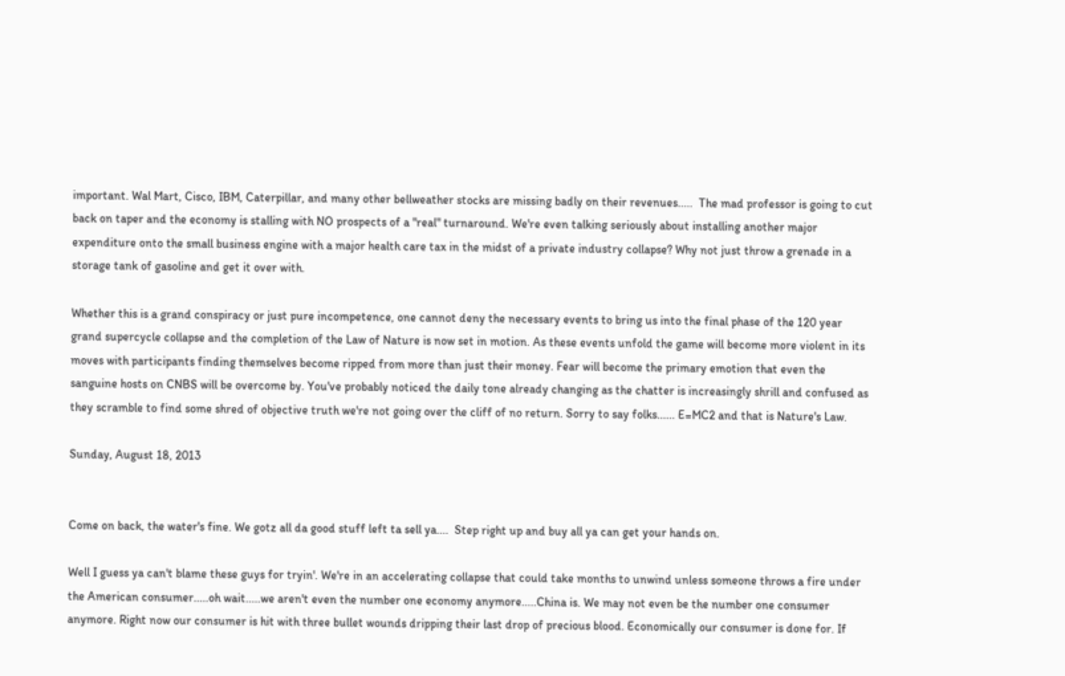important. Wal Mart, Cisco, IBM, Caterpillar, and many other bellweather stocks are missing badly on their revenues.....  The mad professor is going to cut back on taper and the economy is stalling with NO prospects of a "real" turnaround. We're even talking seriously about installing another major expenditure onto the small business engine with a major health care tax in the midst of a private industry collapse? Why not just throw a grenade in a storage tank of gasoline and get it over with.

Whether this is a grand conspiracy or just pure incompetence, one cannot deny the necessary events to bring us into the final phase of the 120 year grand supercycle collapse and the completion of the Law of Nature is now set in motion. As these events unfold the game will become more violent in its moves with participants finding themselves become ripped from more than just their money. Fear will become the primary emotion that even the sanguine hosts on CNBS will be overcome by. You've probably noticed the daily tone already changing as the chatter is increasingly shrill and confused as they scramble to find some shred of objective truth we're not going over the cliff of no return. Sorry to say folks...... E=MC2 and that is Nature's Law.

Sunday, August 18, 2013


Come on back, the water's fine. We gotz all da good stuff left ta sell ya....  Step right up and buy all ya can get your hands on.

Well I guess ya can't blame these guys for tryin'. We're in an accelerating collapse that could take months to unwind unless someone throws a fire under the American consumer.....oh wait.....we aren't even the number one economy anymore.....China is. We may not even be the number one consumer anymore. Right now our consumer is hit with three bullet wounds dripping their last drop of precious blood. Economically our consumer is done for. If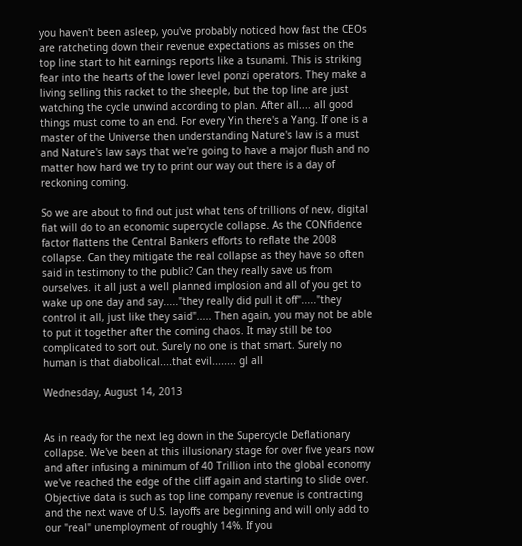you haven't been asleep, you've probably noticed how fast the CEOs are ratcheting down their revenue expectations as misses on the top line start to hit earnings reports like a tsunami. This is striking fear into the hearts of the lower level ponzi operators. They make a living selling this racket to the sheeple, but the top line are just watching the cycle unwind according to plan. After all.... all good things must come to an end. For every Yin there's a Yang. If one is a master of the Universe then understanding Nature's law is a must and Nature's law says that we're going to have a major flush and no matter how hard we try to print our way out there is a day of reckoning coming.

So we are about to find out just what tens of trillions of new, digital fiat will do to an economic supercycle collapse. As the CONfidence factor flattens the Central Bankers efforts to reflate the 2008 collapse. Can they mitigate the real collapse as they have so often said in testimony to the public? Can they really save us from ourselves. it all just a well planned implosion and all of you get to wake up one day and say....."they really did pull it off"....."they control it all, just like they said"..... Then again, you may not be able to put it together after the coming chaos. It may still be too complicated to sort out. Surely no one is that smart. Surely no human is that diabolical....that evil........ gl all

Wednesday, August 14, 2013


As in ready for the next leg down in the Supercycle Deflationary collapse. We've been at this illusionary stage for over five years now and after infusing a minimum of 40 Trillion into the global economy we've reached the edge of the cliff again and starting to slide over. Objective data is such as top line company revenue is contracting and the next wave of U.S. layoffs are beginning and will only add to our "real" unemployment of roughly 14%. If you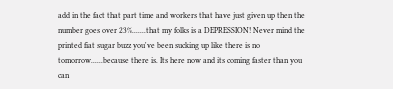add in the fact that part time and workers that have just given up then the number goes over 23%.......that my folks is a DEPRESSION! Never mind the printed fiat sugar buzz you've been sucking up like there is no tomorrow......because there is. Its here now and its coming faster than you can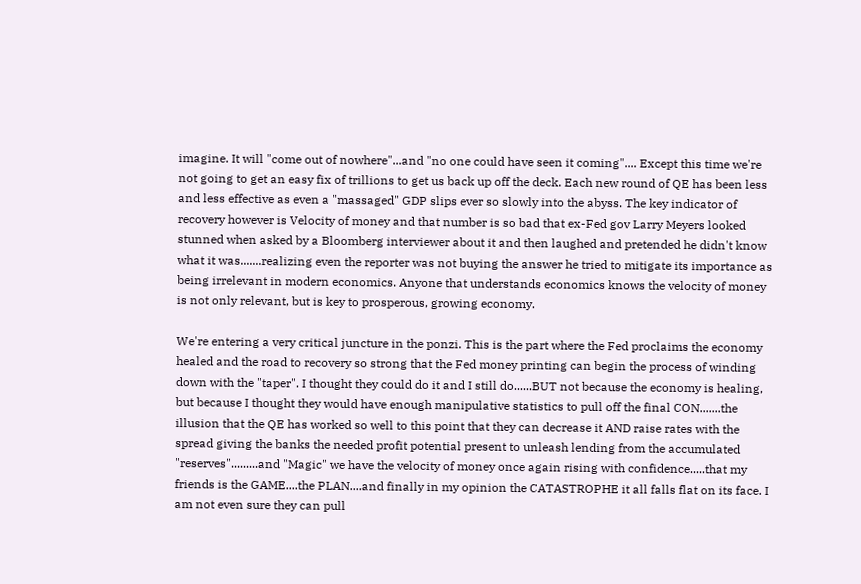imagine. It will "come out of nowhere"...and "no one could have seen it coming".... Except this time we're not going to get an easy fix of trillions to get us back up off the deck. Each new round of QE has been less and less effective as even a "massaged" GDP slips ever so slowly into the abyss. The key indicator of recovery however is Velocity of money and that number is so bad that ex-Fed gov Larry Meyers looked stunned when asked by a Bloomberg interviewer about it and then laughed and pretended he didn't know what it was.......realizing even the reporter was not buying the answer he tried to mitigate its importance as being irrelevant in modern economics. Anyone that understands economics knows the velocity of money is not only relevant, but is key to prosperous, growing economy.

We're entering a very critical juncture in the ponzi. This is the part where the Fed proclaims the economy healed and the road to recovery so strong that the Fed money printing can begin the process of winding down with the "taper". I thought they could do it and I still do......BUT not because the economy is healing, but because I thought they would have enough manipulative statistics to pull off the final CON.......the illusion that the QE has worked so well to this point that they can decrease it AND raise rates with the spread giving the banks the needed profit potential present to unleash lending from the accumulated "reserves".........and "Magic" we have the velocity of money once again rising with confidence.....that my friends is the GAME....the PLAN....and finally in my opinion the CATASTROPHE it all falls flat on its face. I am not even sure they can pull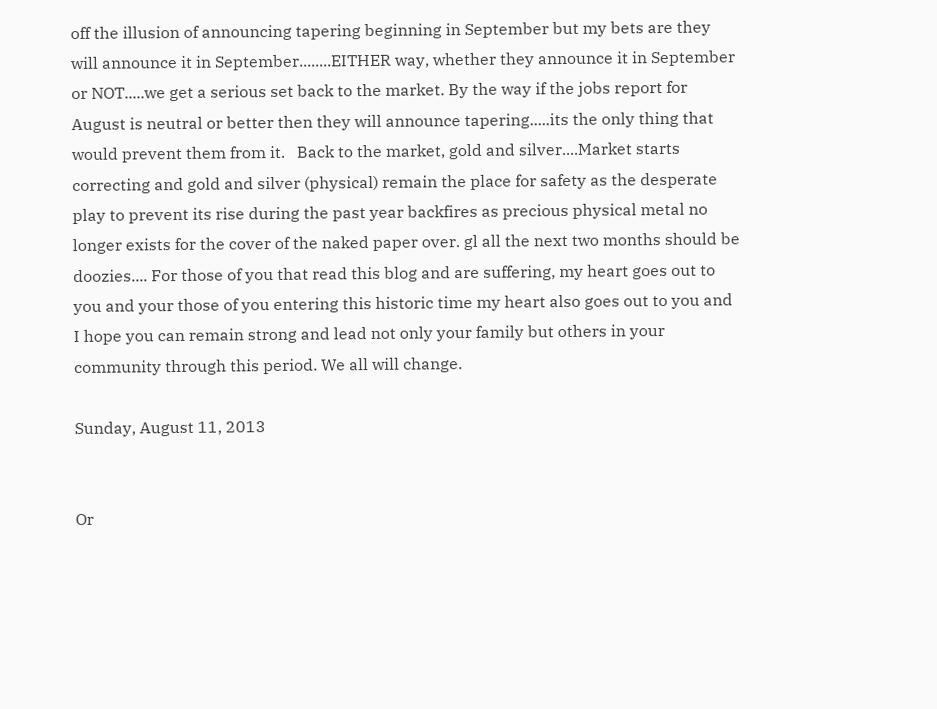off the illusion of announcing tapering beginning in September but my bets are they will announce it in September........EITHER way, whether they announce it in September or NOT.....we get a serious set back to the market. By the way if the jobs report for August is neutral or better then they will announce tapering.....its the only thing that would prevent them from it.   Back to the market, gold and silver....Market starts correcting and gold and silver (physical) remain the place for safety as the desperate play to prevent its rise during the past year backfires as precious physical metal no longer exists for the cover of the naked paper over. gl all the next two months should be doozies.... For those of you that read this blog and are suffering, my heart goes out to you and your those of you entering this historic time my heart also goes out to you and I hope you can remain strong and lead not only your family but others in your community through this period. We all will change.

Sunday, August 11, 2013


Or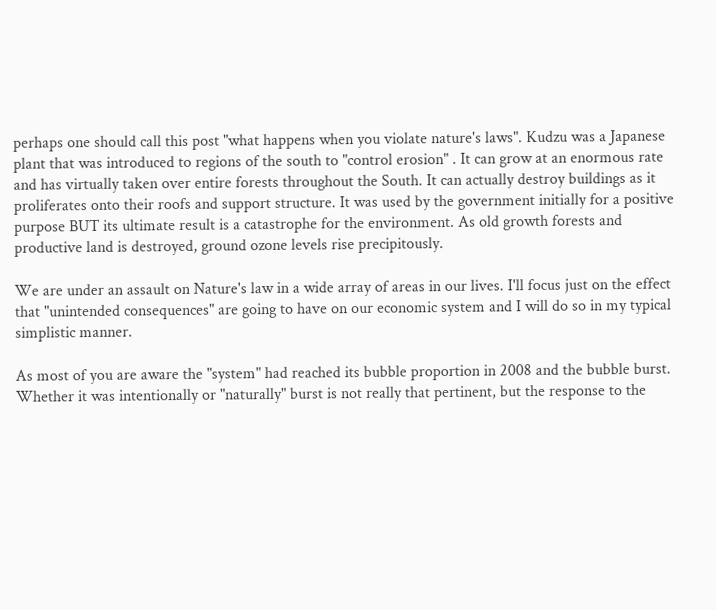perhaps one should call this post "what happens when you violate nature's laws". Kudzu was a Japanese plant that was introduced to regions of the south to "control erosion" . It can grow at an enormous rate and has virtually taken over entire forests throughout the South. It can actually destroy buildings as it proliferates onto their roofs and support structure. It was used by the government initially for a positive purpose BUT its ultimate result is a catastrophe for the environment. As old growth forests and productive land is destroyed, ground ozone levels rise precipitously.

We are under an assault on Nature's law in a wide array of areas in our lives. I'll focus just on the effect that "unintended consequences" are going to have on our economic system and I will do so in my typical simplistic manner.

As most of you are aware the "system" had reached its bubble proportion in 2008 and the bubble burst. Whether it was intentionally or "naturally" burst is not really that pertinent, but the response to the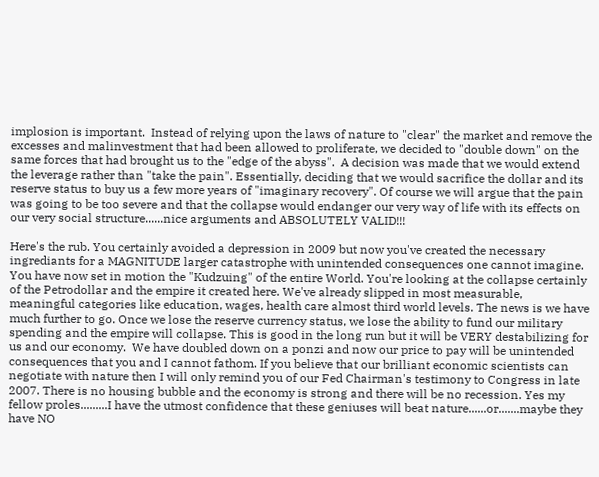implosion is important.  Instead of relying upon the laws of nature to "clear" the market and remove the excesses and malinvestment that had been allowed to proliferate, we decided to "double down" on the same forces that had brought us to the "edge of the abyss".  A decision was made that we would extend the leverage rather than "take the pain". Essentially, deciding that we would sacrifice the dollar and its reserve status to buy us a few more years of "imaginary recovery". Of course we will argue that the pain was going to be too severe and that the collapse would endanger our very way of life with its effects on our very social structure......nice arguments and ABSOLUTELY VALID!!!

Here's the rub. You certainly avoided a depression in 2009 but now you've created the necessary ingrediants for a MAGNITUDE larger catastrophe with unintended consequences one cannot imagine. You have now set in motion the "Kudzuing" of the entire World. You're looking at the collapse certainly of the Petrodollar and the empire it created here. We've already slipped in most measurable, meaningful categories like education, wages, health care almost third world levels. The news is we have much further to go. Once we lose the reserve currency status, we lose the ability to fund our military spending and the empire will collapse. This is good in the long run but it will be VERY destabilizing for us and our economy.  We have doubled down on a ponzi and now our price to pay will be unintended consequences that you and I cannot fathom. If you believe that our brilliant economic scientists can negotiate with nature then I will only remind you of our Fed Chairman's testimony to Congress in late 2007. There is no housing bubble and the economy is strong and there will be no recession. Yes my fellow proles.........I have the utmost confidence that these geniuses will beat nature......or.......maybe they have NO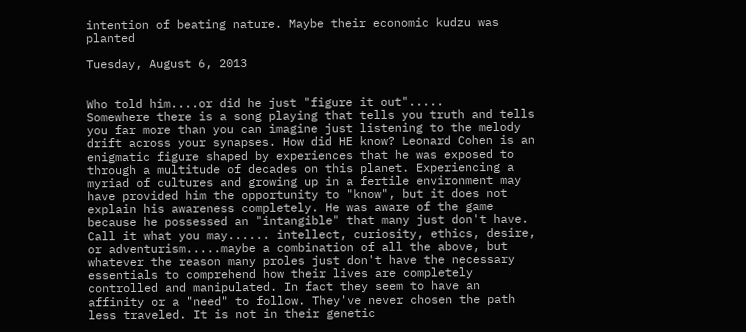intention of beating nature. Maybe their economic kudzu was planted

Tuesday, August 6, 2013


Who told him....or did he just "figure it out".....
Somewhere there is a song playing that tells you truth and tells you far more than you can imagine just listening to the melody drift across your synapses. How did HE know? Leonard Cohen is an enigmatic figure shaped by experiences that he was exposed to through a multitude of decades on this planet. Experiencing a myriad of cultures and growing up in a fertile environment may have provided him the opportunity to "know", but it does not explain his awareness completely. He was aware of the game because he possessed an "intangible" that many just don't have. Call it what you may...... intellect, curiosity, ethics, desire, or adventurism.....maybe a combination of all the above, but whatever the reason many proles just don't have the necessary essentials to comprehend how their lives are completely controlled and manipulated. In fact they seem to have an affinity or a "need" to follow. They've never chosen the path less traveled. It is not in their genetic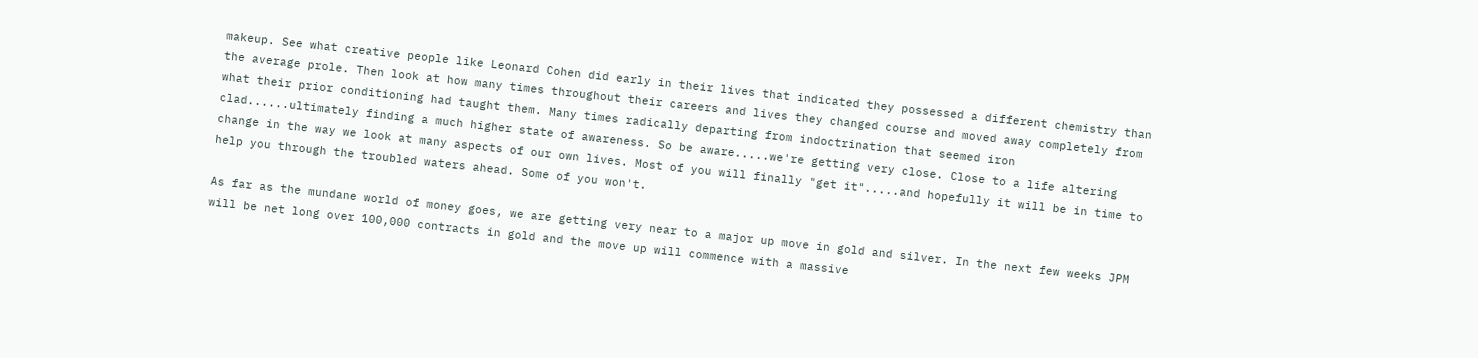makeup. See what creative people like Leonard Cohen did early in their lives that indicated they possessed a different chemistry than the average prole. Then look at how many times throughout their careers and lives they changed course and moved away completely from what their prior conditioning had taught them. Many times radically departing from indoctrination that seemed iron clad......ultimately finding a much higher state of awareness. So be aware.....we're getting very close. Close to a life altering change in the way we look at many aspects of our own lives. Most of you will finally "get it".....and hopefully it will be in time to help you through the troubled waters ahead. Some of you won't.

As far as the mundane world of money goes, we are getting very near to a major up move in gold and silver. In the next few weeks JPM will be net long over 100,000 contracts in gold and the move up will commence with a massive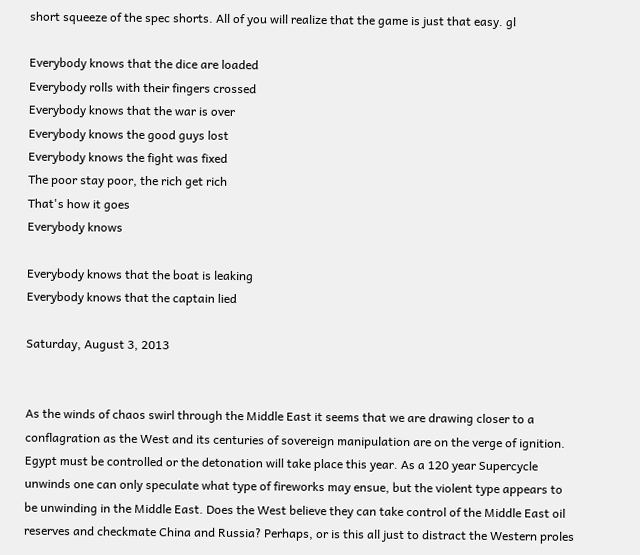short squeeze of the spec shorts. All of you will realize that the game is just that easy. gl

Everybody knows that the dice are loaded
Everybody rolls with their fingers crossed
Everybody knows that the war is over
Everybody knows the good guys lost
Everybody knows the fight was fixed
The poor stay poor, the rich get rich
That's how it goes
Everybody knows

Everybody knows that the boat is leaking
Everybody knows that the captain lied

Saturday, August 3, 2013


As the winds of chaos swirl through the Middle East it seems that we are drawing closer to a conflagration as the West and its centuries of sovereign manipulation are on the verge of ignition. Egypt must be controlled or the detonation will take place this year. As a 120 year Supercycle unwinds one can only speculate what type of fireworks may ensue, but the violent type appears to be unwinding in the Middle East. Does the West believe they can take control of the Middle East oil reserves and checkmate China and Russia? Perhaps, or is this all just to distract the Western proles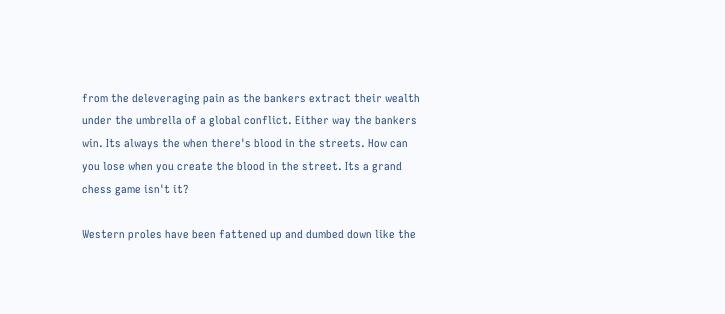from the deleveraging pain as the bankers extract their wealth under the umbrella of a global conflict. Either way the bankers win. Its always the when there's blood in the streets. How can you lose when you create the blood in the street. Its a grand chess game isn't it?

Western proles have been fattened up and dumbed down like the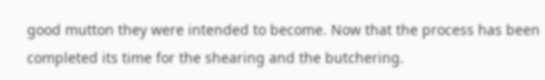good mutton they were intended to become. Now that the process has been completed its time for the shearing and the butchering.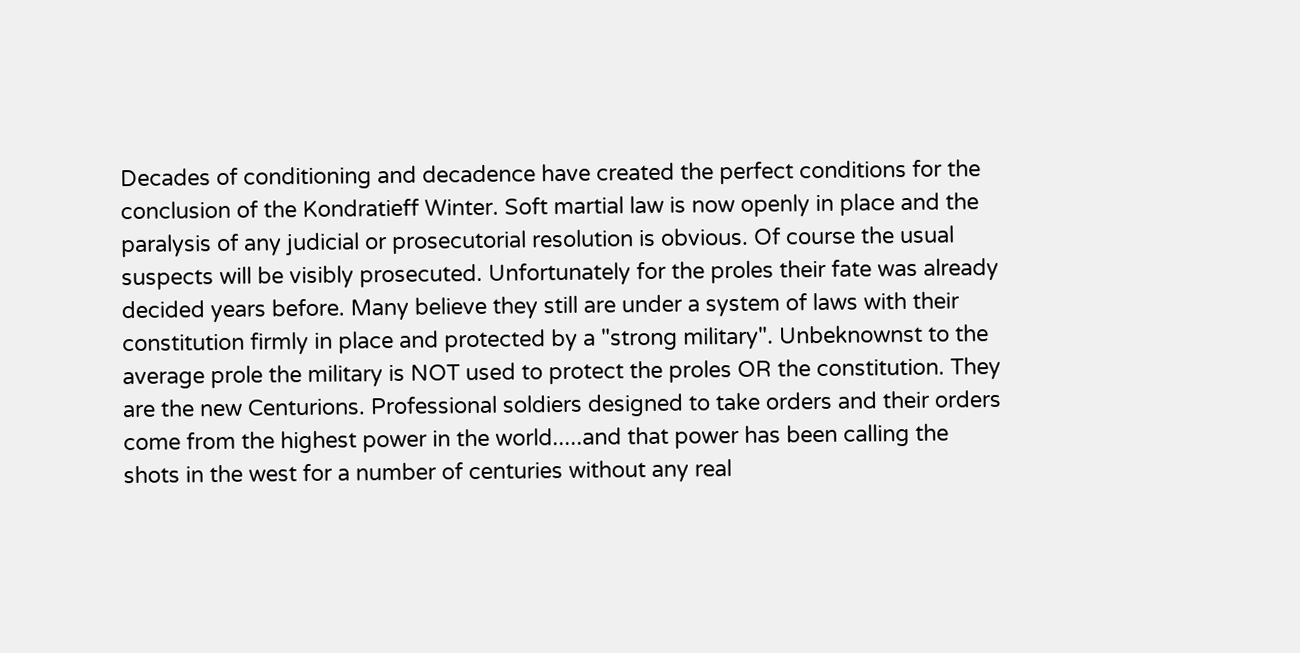Decades of conditioning and decadence have created the perfect conditions for the conclusion of the Kondratieff Winter. Soft martial law is now openly in place and the paralysis of any judicial or prosecutorial resolution is obvious. Of course the usual suspects will be visibly prosecuted. Unfortunately for the proles their fate was already decided years before. Many believe they still are under a system of laws with their constitution firmly in place and protected by a "strong military". Unbeknownst to the average prole the military is NOT used to protect the proles OR the constitution. They are the new Centurions. Professional soldiers designed to take orders and their orders come from the highest power in the world.....and that power has been calling the shots in the west for a number of centuries without any real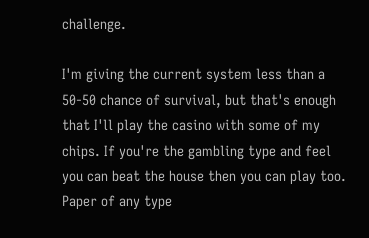challenge.

I'm giving the current system less than a 50-50 chance of survival, but that's enough that I'll play the casino with some of my chips. If you're the gambling type and feel you can beat the house then you can play too. Paper of any type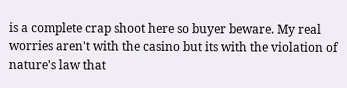is a complete crap shoot here so buyer beware. My real worries aren't with the casino but its with the violation of nature's law that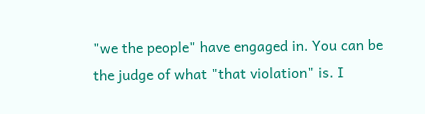"we the people" have engaged in. You can be the judge of what "that violation" is. I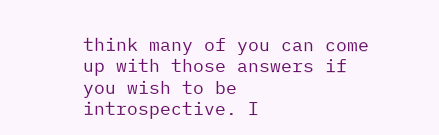think many of you can come up with those answers if you wish to be introspective. I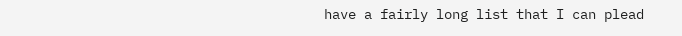have a fairly long list that I can plead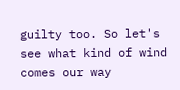guilty too. So let's see what kind of wind comes our way